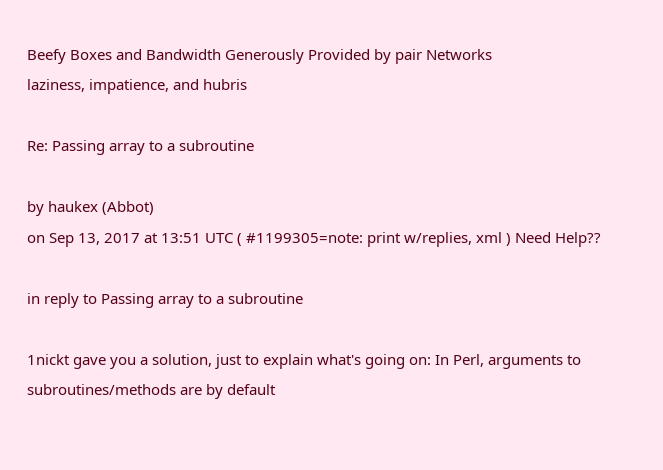Beefy Boxes and Bandwidth Generously Provided by pair Networks
laziness, impatience, and hubris

Re: Passing array to a subroutine

by haukex (Abbot)
on Sep 13, 2017 at 13:51 UTC ( #1199305=note: print w/replies, xml ) Need Help??

in reply to Passing array to a subroutine

1nickt gave you a solution, just to explain what's going on: In Perl, arguments to subroutines/methods are by default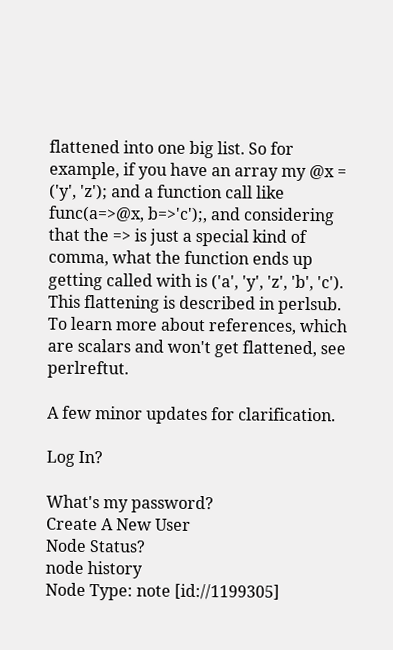flattened into one big list. So for example, if you have an array my @x = ('y', 'z'); and a function call like func(a=>@x, b=>'c');, and considering that the => is just a special kind of comma, what the function ends up getting called with is ('a', 'y', 'z', 'b', 'c'). This flattening is described in perlsub. To learn more about references, which are scalars and won't get flattened, see perlreftut.

A few minor updates for clarification.

Log In?

What's my password?
Create A New User
Node Status?
node history
Node Type: note [id://1199305]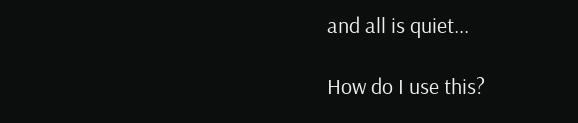and all is quiet...

How do I use this?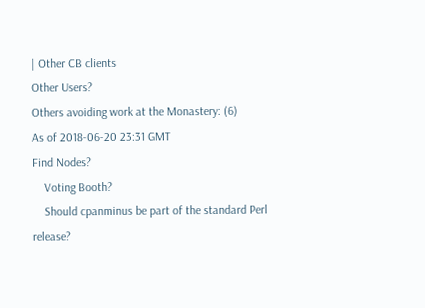| Other CB clients
Other Users?
Others avoiding work at the Monastery: (6)
As of 2018-06-20 23:31 GMT
Find Nodes?
    Voting Booth?
    Should cpanminus be part of the standard Perl release?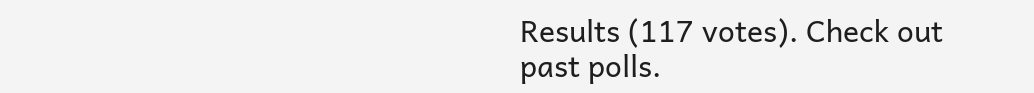Results (117 votes). Check out past polls.